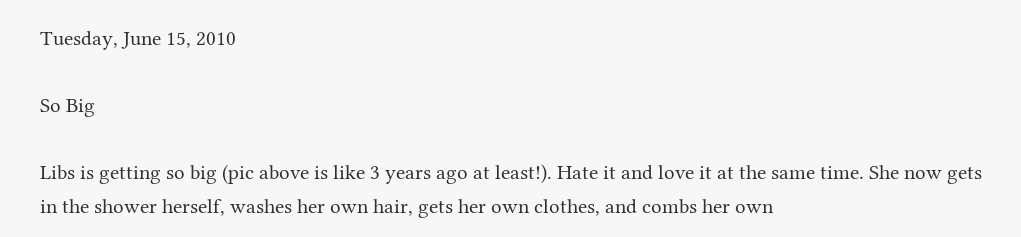Tuesday, June 15, 2010

So Big

Libs is getting so big (pic above is like 3 years ago at least!). Hate it and love it at the same time. She now gets in the shower herself, washes her own hair, gets her own clothes, and combs her own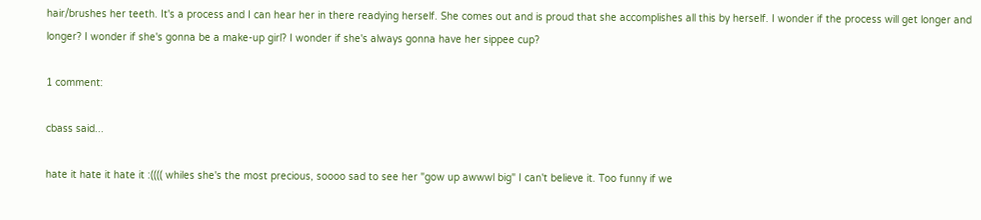hair/brushes her teeth. It's a process and I can hear her in there readying herself. She comes out and is proud that she accomplishes all this by herself. I wonder if the process will get longer and longer? I wonder if she's gonna be a make-up girl? I wonder if she's always gonna have her sippee cup?

1 comment:

cbass said...

hate it hate it hate it :(((( whiles she's the most precious, soooo sad to see her "gow up awwwl big" I can't believe it. Too funny if we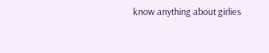know anything about girlies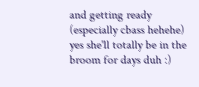and getting ready (especially cbass hehehe) yes she'll totally be in the broom for days duh :)